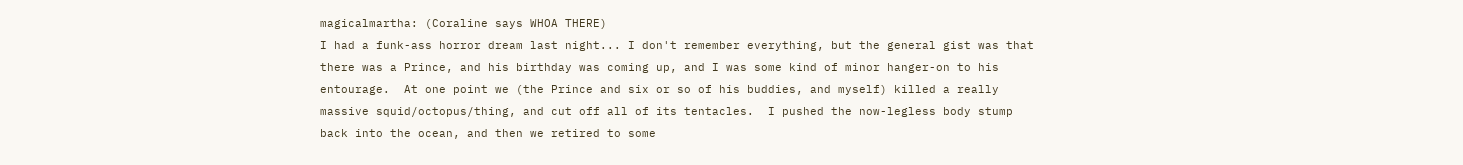magicalmartha: (Coraline says WHOA THERE)
I had a funk-ass horror dream last night... I don't remember everything, but the general gist was that there was a Prince, and his birthday was coming up, and I was some kind of minor hanger-on to his entourage.  At one point we (the Prince and six or so of his buddies, and myself) killed a really massive squid/octopus/thing, and cut off all of its tentacles.  I pushed the now-legless body stump back into the ocean, and then we retired to some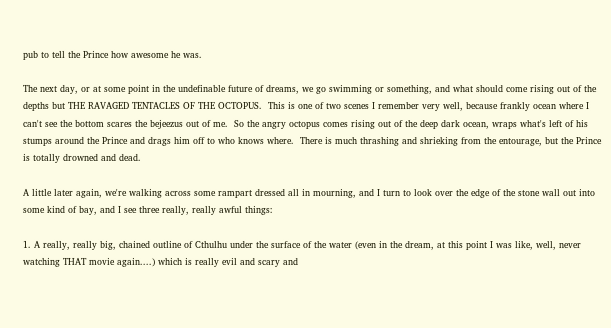pub to tell the Prince how awesome he was.

The next day, or at some point in the undefinable future of dreams, we go swimming or something, and what should come rising out of the depths but THE RAVAGED TENTACLES OF THE OCTOPUS.  This is one of two scenes I remember very well, because frankly ocean where I can't see the bottom scares the bejeezus out of me.  So the angry octopus comes rising out of the deep dark ocean, wraps what's left of his stumps around the Prince and drags him off to who knows where.  There is much thrashing and shrieking from the entourage, but the Prince is totally drowned and dead.

A little later again, we're walking across some rampart dressed all in mourning, and I turn to look over the edge of the stone wall out into some kind of bay, and I see three really, really awful things:

1. A really, really big, chained outline of Cthulhu under the surface of the water (even in the dream, at this point I was like, well, never watching THAT movie again....) which is really evil and scary and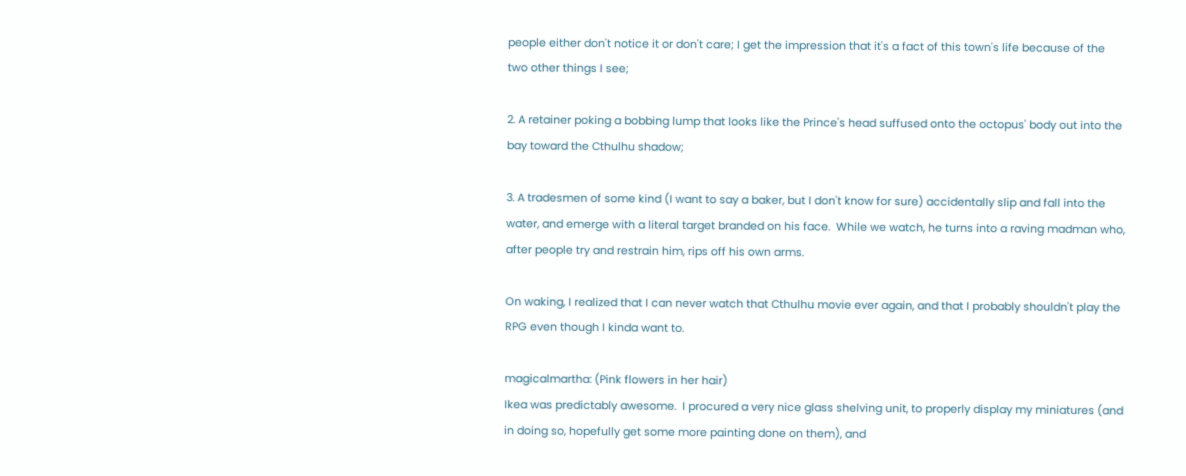people either don't notice it or don't care; I get the impression that it's a fact of this town's life because of the two other things I see;

2. A retainer poking a bobbing lump that looks like the Prince's head suffused onto the octopus' body out into the bay toward the Cthulhu shadow;

3. A tradesmen of some kind (I want to say a baker, but I don't know for sure) accidentally slip and fall into the water, and emerge with a literal target branded on his face.  While we watch, he turns into a raving madman who, after people try and restrain him, rips off his own arms.

On waking, I realized that I can never watch that Cthulhu movie ever again, and that I probably shouldn't play the RPG even though I kinda want to.

magicalmartha: (Pink flowers in her hair)
Ikea was predictably awesome.  I procured a very nice glass shelving unit, to properly display my miniatures (and in doing so, hopefully get some more painting done on them), and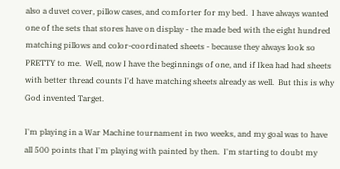also a duvet cover, pillow cases, and comforter for my bed.  I have always wanted one of the sets that stores have on display - the made bed with the eight hundred matching pillows and color-coordinated sheets - because they always look so PRETTY to me.  Well, now I have the beginnings of one, and if Ikea had had sheets with better thread counts I'd have matching sheets already as well.  But this is why God invented Target.

I'm playing in a War Machine tournament in two weeks, and my goal was to have all 500 points that I'm playing with painted by then.  I'm starting to doubt my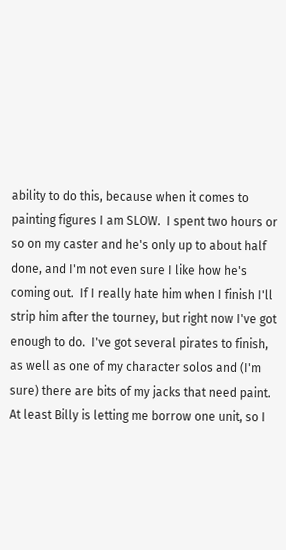ability to do this, because when it comes to painting figures I am SLOW.  I spent two hours or so on my caster and he's only up to about half done, and I'm not even sure I like how he's coming out.  If I really hate him when I finish I'll strip him after the tourney, but right now I've got enough to do.  I've got several pirates to finish, as well as one of my character solos and (I'm sure) there are bits of my jacks that need paint.  At least Billy is letting me borrow one unit, so I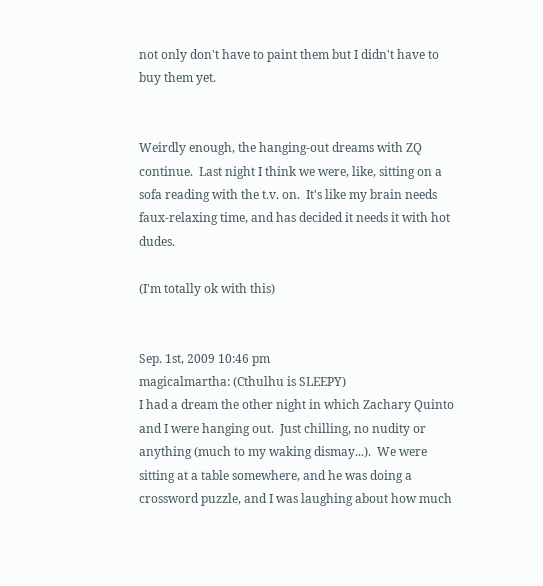not only don't have to paint them but I didn't have to buy them yet.


Weirdly enough, the hanging-out dreams with ZQ continue.  Last night I think we were, like, sitting on a sofa reading with the t.v. on.  It's like my brain needs faux-relaxing time, and has decided it needs it with hot dudes.

(I'm totally ok with this)


Sep. 1st, 2009 10:46 pm
magicalmartha: (Cthulhu is SLEEPY)
I had a dream the other night in which Zachary Quinto and I were hanging out.  Just chilling, no nudity or anything (much to my waking dismay...).  We were sitting at a table somewhere, and he was doing a crossword puzzle, and I was laughing about how much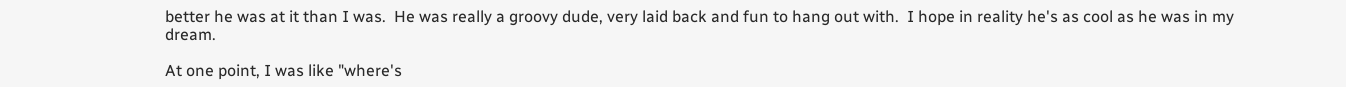better he was at it than I was.  He was really a groovy dude, very laid back and fun to hang out with.  I hope in reality he's as cool as he was in my dream.

At one point, I was like "where's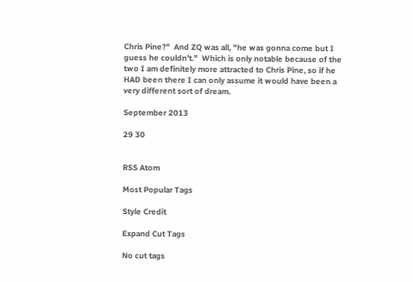Chris Pine?"  And ZQ was all, "he was gonna come but I guess he couldn't."  Which is only notable because of the two I am definitely more attracted to Chris Pine, so if he HAD been there I can only assume it would have been a very different sort of dream.

September 2013

29 30


RSS Atom

Most Popular Tags

Style Credit

Expand Cut Tags

No cut tags